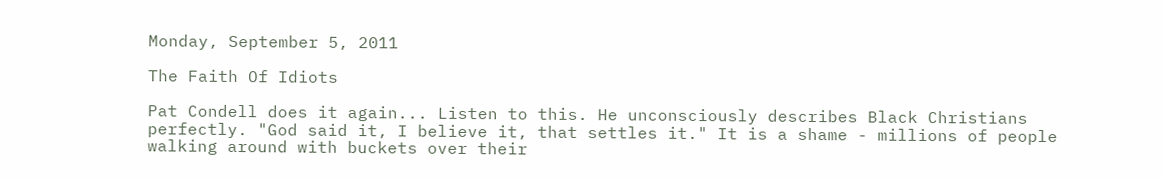Monday, September 5, 2011

The Faith Of Idiots

Pat Condell does it again... Listen to this. He unconsciously describes Black Christians perfectly. "God said it, I believe it, that settles it." It is a shame - millions of people walking around with buckets over their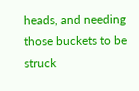heads, and needing those buckets to be struck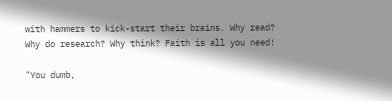with hammers to kick-start their brains. Why read? Why do research? Why think? Faith is all you need!

"You dumb,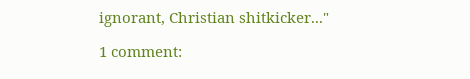ignorant, Christian shitkicker..."

1 comment: